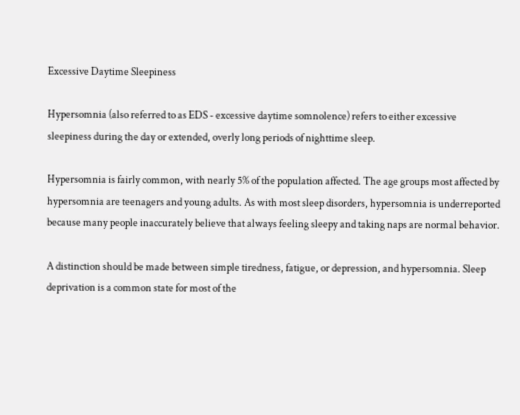Excessive Daytime Sleepiness

Hypersomnia (also referred to as EDS - excessive daytime somnolence) refers to either excessive sleepiness during the day or extended, overly long periods of nighttime sleep.

Hypersomnia is fairly common, with nearly 5% of the population affected. The age groups most affected by hypersomnia are teenagers and young adults. As with most sleep disorders, hypersomnia is underreported because many people inaccurately believe that always feeling sleepy and taking naps are normal behavior.

A distinction should be made between simple tiredness, fatigue, or depression, and hypersomnia. Sleep deprivation is a common state for most of the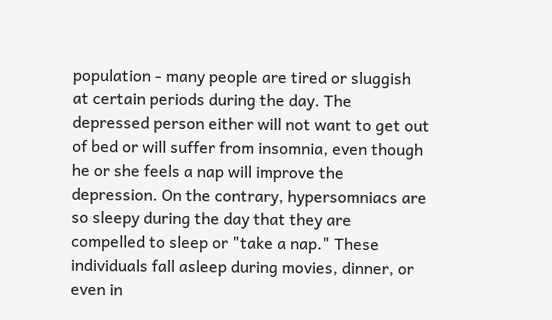population - many people are tired or sluggish at certain periods during the day. The depressed person either will not want to get out of bed or will suffer from insomnia, even though he or she feels a nap will improve the depression. On the contrary, hypersomniacs are so sleepy during the day that they are compelled to sleep or "take a nap." These individuals fall asleep during movies, dinner, or even in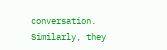conversation. Similarly, they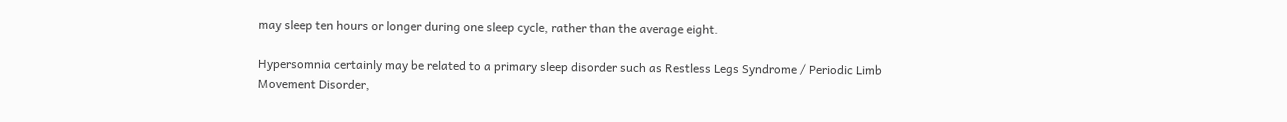may sleep ten hours or longer during one sleep cycle, rather than the average eight.

Hypersomnia certainly may be related to a primary sleep disorder such as Restless Legs Syndrome / Periodic Limb Movement Disorder,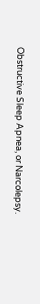Obstructive Sleep Apnea, or Narcolepsy.